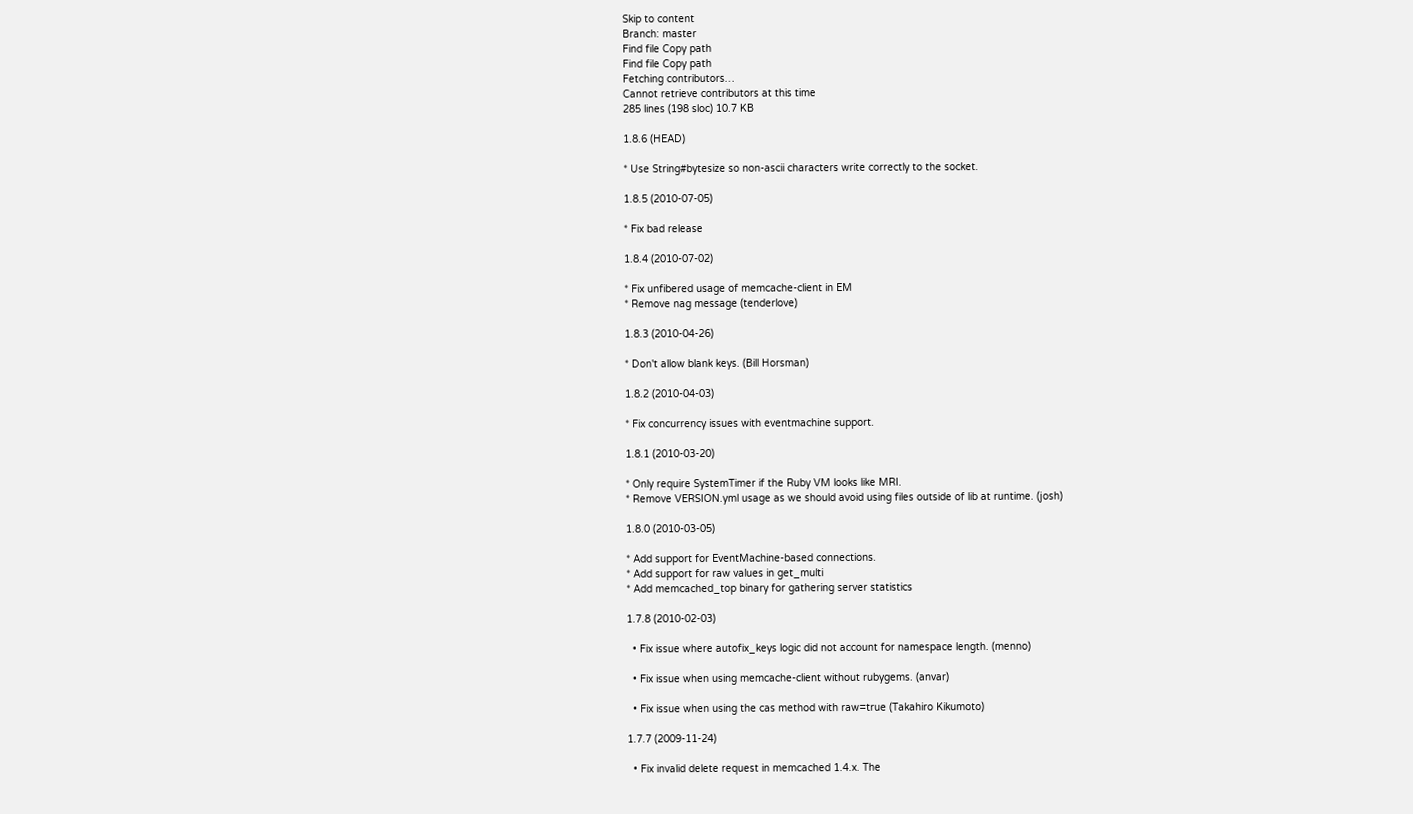Skip to content
Branch: master
Find file Copy path
Find file Copy path
Fetching contributors…
Cannot retrieve contributors at this time
285 lines (198 sloc) 10.7 KB

1.8.6 (HEAD)

* Use String#bytesize so non-ascii characters write correctly to the socket.

1.8.5 (2010-07-05)

* Fix bad release

1.8.4 (2010-07-02)

* Fix unfibered usage of memcache-client in EM
* Remove nag message (tenderlove)

1.8.3 (2010-04-26)

* Don't allow blank keys. (Bill Horsman)

1.8.2 (2010-04-03)

* Fix concurrency issues with eventmachine support.

1.8.1 (2010-03-20)

* Only require SystemTimer if the Ruby VM looks like MRI.
* Remove VERSION.yml usage as we should avoid using files outside of lib at runtime. (josh)

1.8.0 (2010-03-05)

* Add support for EventMachine-based connections.
* Add support for raw values in get_multi
* Add memcached_top binary for gathering server statistics

1.7.8 (2010-02-03)

  • Fix issue where autofix_keys logic did not account for namespace length. (menno)

  • Fix issue when using memcache-client without rubygems. (anvar)

  • Fix issue when using the cas method with raw=true (Takahiro Kikumoto)

1.7.7 (2009-11-24)

  • Fix invalid delete request in memcached 1.4.x. The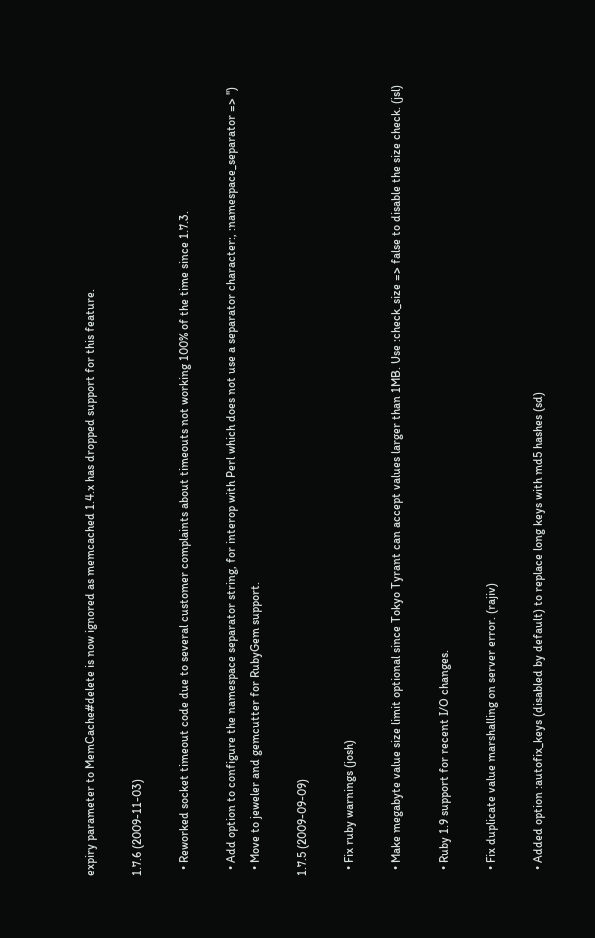expiry parameter to MemCache#delete is now ignored as memcached 1.4.x has dropped support for this feature.

1.7.6 (2009-11-03)

  • Reworked socket timeout code due to several customer complaints about timeouts not working 100% of the time since 1.7.3.

  • Add option to configure the namespace separator string, for interop with Perl which does not use a separator character:, :namespace_separator => '')
  • Move to jeweler and gemcutter for RubyGem support.

1.7.5 (2009-09-09)

  • Fix ruby warnings (josh)

  • Make megabyte value size limit optional since Tokyo Tyrant can accept values larger than 1MB. Use :check_size => false to disable the size check. (jsl)

  • Ruby 1.9 support for recent I/O changes.

  • Fix duplicate value marshalling on server error. (rajiv)

  • Added option :autofix_keys (disabled by default) to replace long keys with md5 hashes (sd)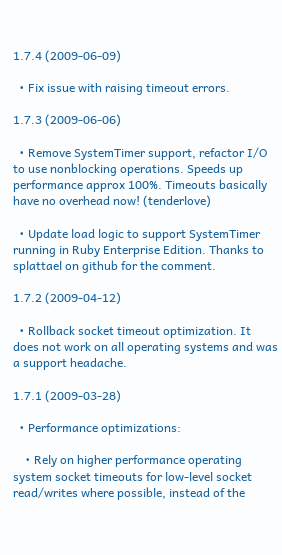1.7.4 (2009-06-09)

  • Fix issue with raising timeout errors.

1.7.3 (2009-06-06)

  • Remove SystemTimer support, refactor I/O to use nonblocking operations. Speeds up performance approx 100%. Timeouts basically have no overhead now! (tenderlove)

  • Update load logic to support SystemTimer running in Ruby Enterprise Edition. Thanks to splattael on github for the comment.

1.7.2 (2009-04-12)

  • Rollback socket timeout optimization. It does not work on all operating systems and was a support headache.

1.7.1 (2009-03-28)

  • Performance optimizations:

    • Rely on higher performance operating system socket timeouts for low-level socket read/writes where possible, instead of the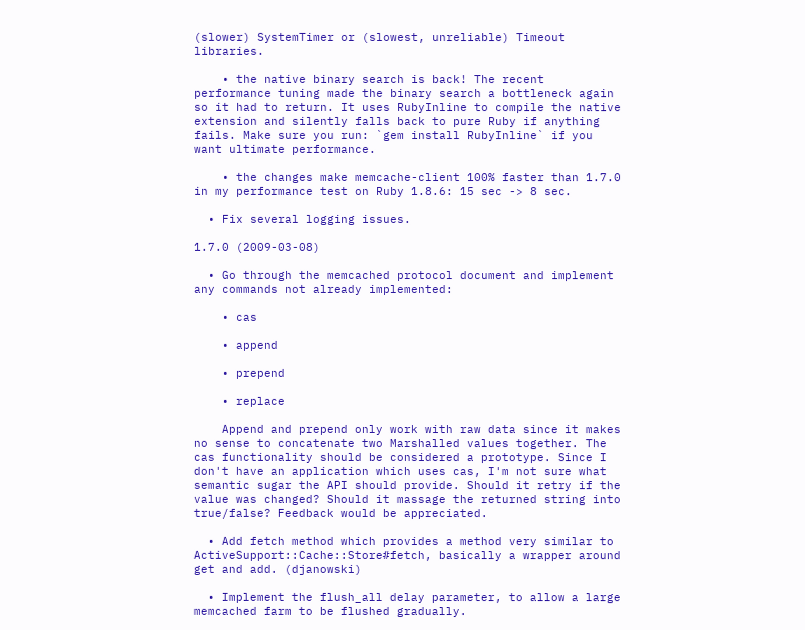(slower) SystemTimer or (slowest, unreliable) Timeout libraries.

    • the native binary search is back! The recent performance tuning made the binary search a bottleneck again so it had to return. It uses RubyInline to compile the native extension and silently falls back to pure Ruby if anything fails. Make sure you run: `gem install RubyInline` if you want ultimate performance.

    • the changes make memcache-client 100% faster than 1.7.0 in my performance test on Ruby 1.8.6: 15 sec -> 8 sec.

  • Fix several logging issues.

1.7.0 (2009-03-08)

  • Go through the memcached protocol document and implement any commands not already implemented:

    • cas

    • append

    • prepend

    • replace

    Append and prepend only work with raw data since it makes no sense to concatenate two Marshalled values together. The cas functionality should be considered a prototype. Since I don't have an application which uses cas, I'm not sure what semantic sugar the API should provide. Should it retry if the value was changed? Should it massage the returned string into true/false? Feedback would be appreciated.

  • Add fetch method which provides a method very similar to ActiveSupport::Cache::Store#fetch, basically a wrapper around get and add. (djanowski)

  • Implement the flush_all delay parameter, to allow a large memcached farm to be flushed gradually.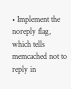• Implement the noreply flag, which tells memcached not to reply in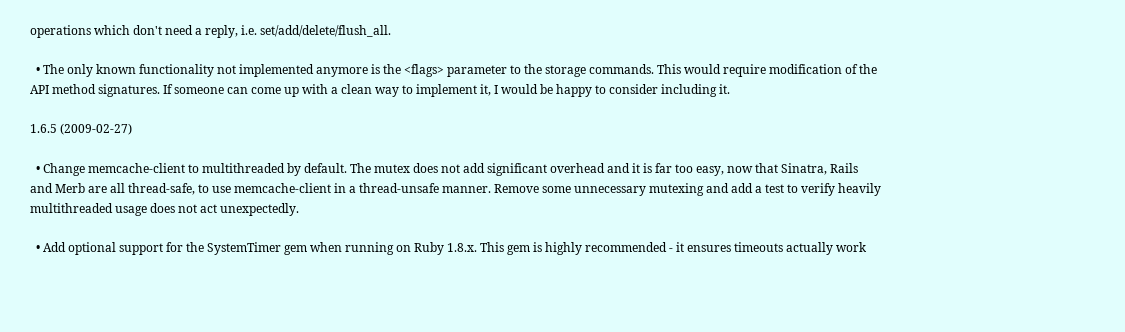operations which don't need a reply, i.e. set/add/delete/flush_all.

  • The only known functionality not implemented anymore is the <flags> parameter to the storage commands. This would require modification of the API method signatures. If someone can come up with a clean way to implement it, I would be happy to consider including it.

1.6.5 (2009-02-27)

  • Change memcache-client to multithreaded by default. The mutex does not add significant overhead and it is far too easy, now that Sinatra, Rails and Merb are all thread-safe, to use memcache-client in a thread-unsafe manner. Remove some unnecessary mutexing and add a test to verify heavily multithreaded usage does not act unexpectedly.

  • Add optional support for the SystemTimer gem when running on Ruby 1.8.x. This gem is highly recommended - it ensures timeouts actually work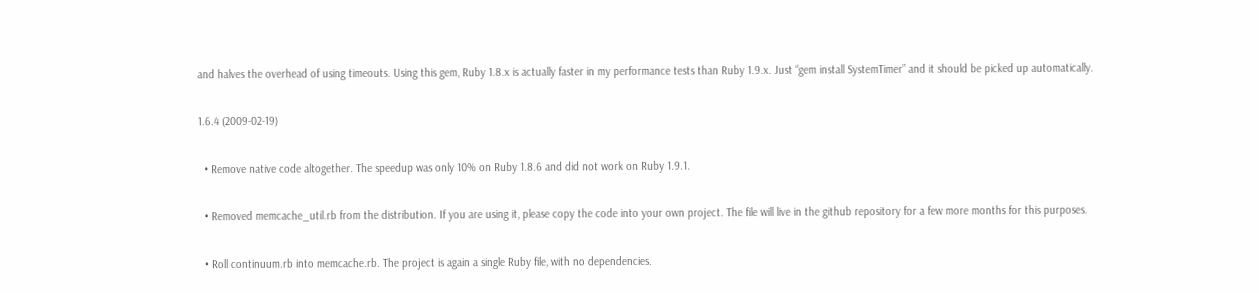and halves the overhead of using timeouts. Using this gem, Ruby 1.8.x is actually faster in my performance tests than Ruby 1.9.x. Just “gem install SystemTimer” and it should be picked up automatically.

1.6.4 (2009-02-19)

  • Remove native code altogether. The speedup was only 10% on Ruby 1.8.6 and did not work on Ruby 1.9.1.

  • Removed memcache_util.rb from the distribution. If you are using it, please copy the code into your own project. The file will live in the github repository for a few more months for this purposes.

  • Roll continuum.rb into memcache.rb. The project is again a single Ruby file, with no dependencies.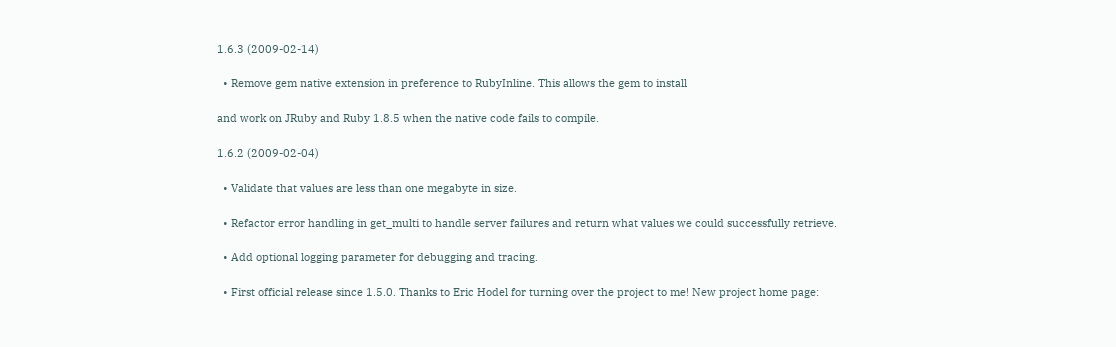1.6.3 (2009-02-14)

  • Remove gem native extension in preference to RubyInline. This allows the gem to install

and work on JRuby and Ruby 1.8.5 when the native code fails to compile.

1.6.2 (2009-02-04)

  • Validate that values are less than one megabyte in size.

  • Refactor error handling in get_multi to handle server failures and return what values we could successfully retrieve.

  • Add optional logging parameter for debugging and tracing.

  • First official release since 1.5.0. Thanks to Eric Hodel for turning over the project to me! New project home page: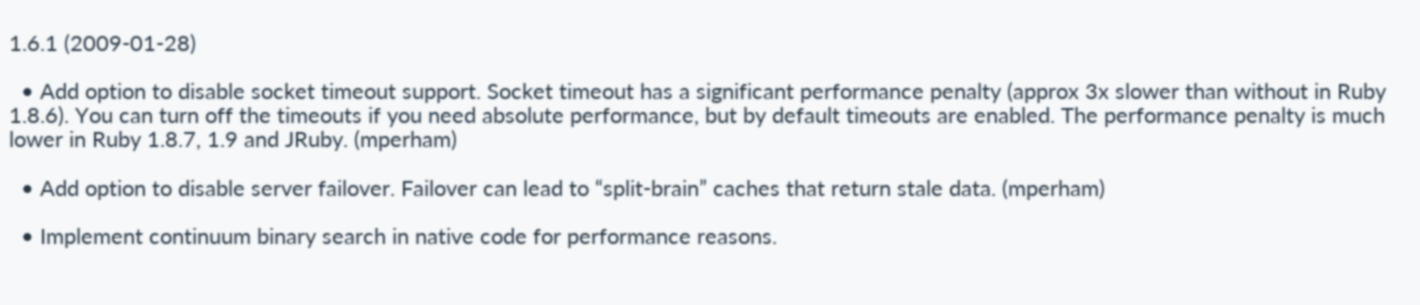1.6.1 (2009-01-28)

  • Add option to disable socket timeout support. Socket timeout has a significant performance penalty (approx 3x slower than without in Ruby 1.8.6). You can turn off the timeouts if you need absolute performance, but by default timeouts are enabled. The performance penalty is much lower in Ruby 1.8.7, 1.9 and JRuby. (mperham)

  • Add option to disable server failover. Failover can lead to “split-brain” caches that return stale data. (mperham)

  • Implement continuum binary search in native code for performance reasons.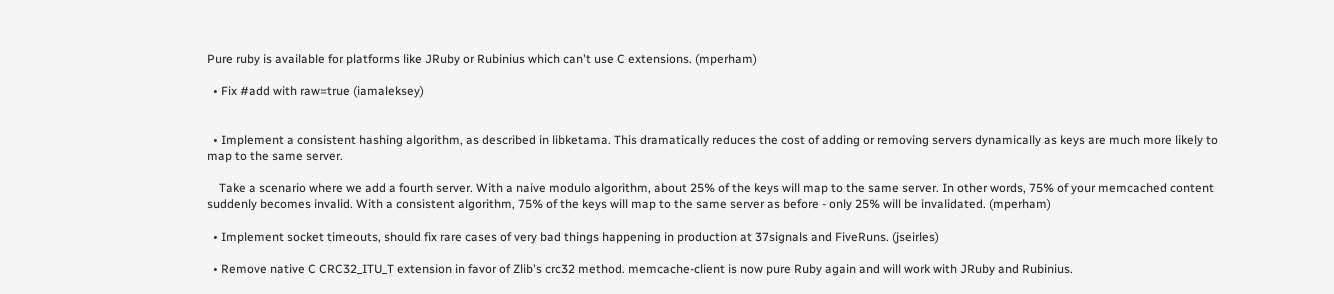Pure ruby is available for platforms like JRuby or Rubinius which can't use C extensions. (mperham)

  • Fix #add with raw=true (iamaleksey)


  • Implement a consistent hashing algorithm, as described in libketama. This dramatically reduces the cost of adding or removing servers dynamically as keys are much more likely to map to the same server.

    Take a scenario where we add a fourth server. With a naive modulo algorithm, about 25% of the keys will map to the same server. In other words, 75% of your memcached content suddenly becomes invalid. With a consistent algorithm, 75% of the keys will map to the same server as before - only 25% will be invalidated. (mperham)

  • Implement socket timeouts, should fix rare cases of very bad things happening in production at 37signals and FiveRuns. (jseirles)

  • Remove native C CRC32_ITU_T extension in favor of Zlib's crc32 method. memcache-client is now pure Ruby again and will work with JRuby and Rubinius.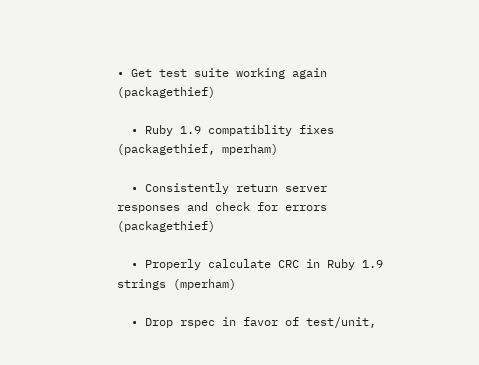• Get test suite working again (packagethief)

  • Ruby 1.9 compatiblity fixes (packagethief, mperham)

  • Consistently return server responses and check for errors (packagethief)

  • Properly calculate CRC in Ruby 1.9 strings (mperham)

  • Drop rspec in favor of test/unit,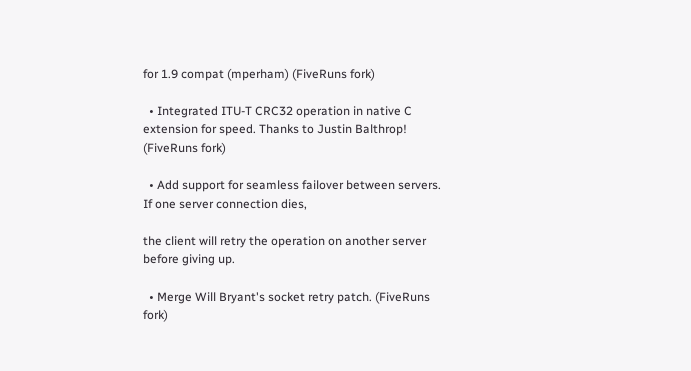for 1.9 compat (mperham) (FiveRuns fork)

  • Integrated ITU-T CRC32 operation in native C extension for speed. Thanks to Justin Balthrop! (FiveRuns fork)

  • Add support for seamless failover between servers. If one server connection dies,

the client will retry the operation on another server before giving up.

  • Merge Will Bryant's socket retry patch. (FiveRuns fork)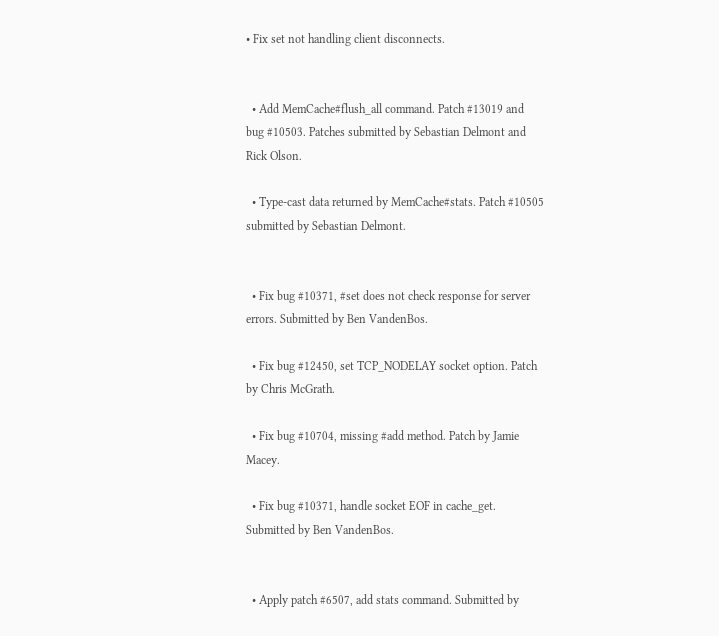• Fix set not handling client disconnects.


  • Add MemCache#flush_all command. Patch #13019 and bug #10503. Patches submitted by Sebastian Delmont and Rick Olson.

  • Type-cast data returned by MemCache#stats. Patch #10505 submitted by Sebastian Delmont.


  • Fix bug #10371, #set does not check response for server errors. Submitted by Ben VandenBos.

  • Fix bug #12450, set TCP_NODELAY socket option. Patch by Chris McGrath.

  • Fix bug #10704, missing #add method. Patch by Jamie Macey.

  • Fix bug #10371, handle socket EOF in cache_get. Submitted by Ben VandenBos.


  • Apply patch #6507, add stats command. Submitted by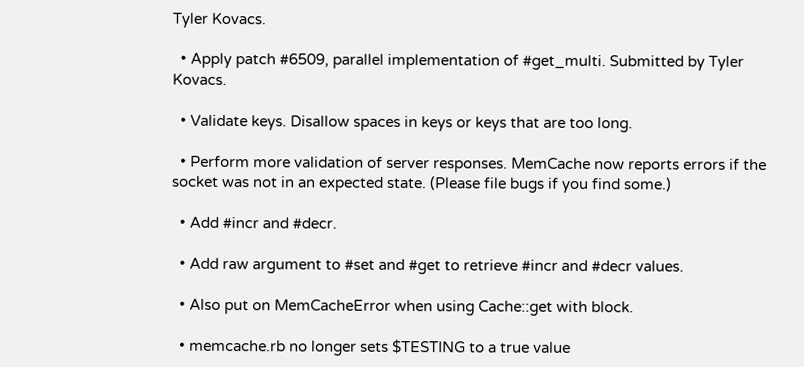Tyler Kovacs.

  • Apply patch #6509, parallel implementation of #get_multi. Submitted by Tyler Kovacs.

  • Validate keys. Disallow spaces in keys or keys that are too long.

  • Perform more validation of server responses. MemCache now reports errors if the socket was not in an expected state. (Please file bugs if you find some.)

  • Add #incr and #decr.

  • Add raw argument to #set and #get to retrieve #incr and #decr values.

  • Also put on MemCacheError when using Cache::get with block.

  • memcache.rb no longer sets $TESTING to a true value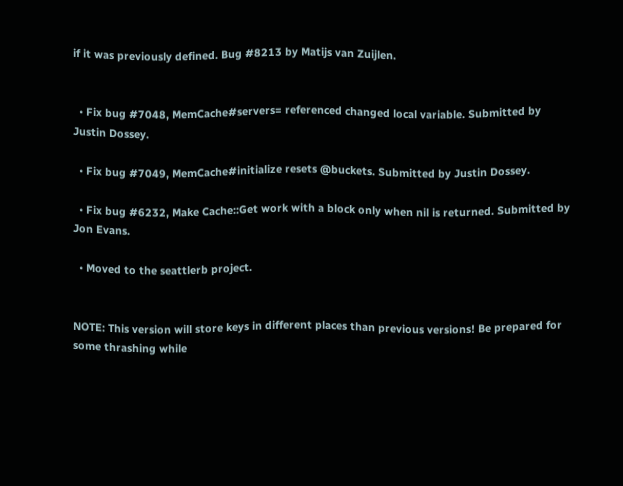if it was previously defined. Bug #8213 by Matijs van Zuijlen.


  • Fix bug #7048, MemCache#servers= referenced changed local variable. Submitted by Justin Dossey.

  • Fix bug #7049, MemCache#initialize resets @buckets. Submitted by Justin Dossey.

  • Fix bug #6232, Make Cache::Get work with a block only when nil is returned. Submitted by Jon Evans.

  • Moved to the seattlerb project.


NOTE: This version will store keys in different places than previous versions! Be prepared for some thrashing while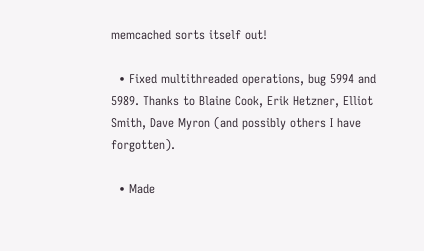memcached sorts itself out!

  • Fixed multithreaded operations, bug 5994 and 5989. Thanks to Blaine Cook, Erik Hetzner, Elliot Smith, Dave Myron (and possibly others I have forgotten).

  • Made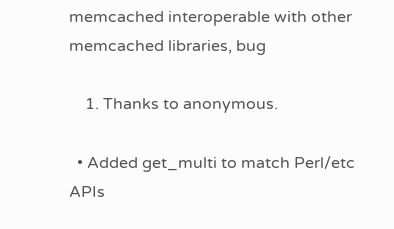memcached interoperable with other memcached libraries, bug

    1. Thanks to anonymous.

  • Added get_multi to match Perl/etc APIs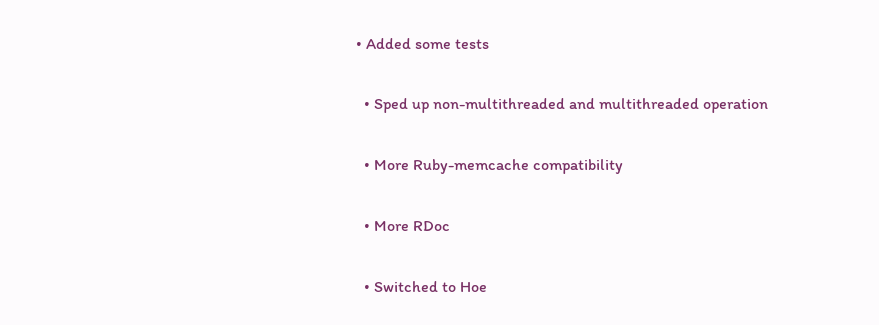• Added some tests

  • Sped up non-multithreaded and multithreaded operation

  • More Ruby-memcache compatibility

  • More RDoc

  • Switched to Hoe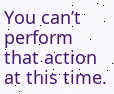You can’t perform that action at this time.